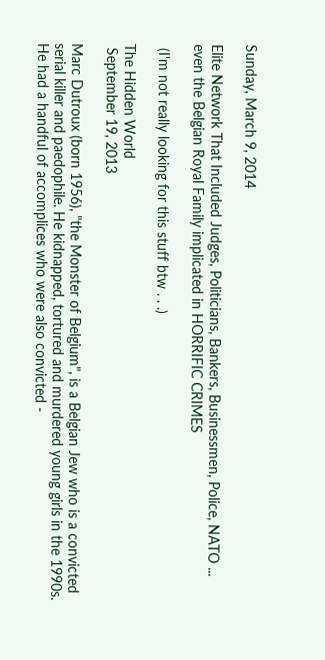Sunday, March 9, 2014

Elite Network That Included Judges, Politicians, Bankers, Businessmen, Police, NATO ... even the Belgian Royal Family implicated in HORRIFIC CRIMES

 (I'm not really looking for this stuff btw . . .)

The Hidden World
 September 19, 2013

Marc Dutroux (born 1956), "the Monster of Belgium", is a Belgian Jew who is a convicted serial killer and paedophile. He kidnapped, tortured and murdered young girls in the 1990s. He had a handful of accomplices who were also convicted -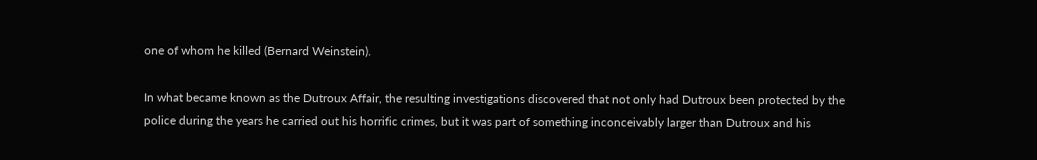one of whom he killed (Bernard Weinstein).

In what became known as the Dutroux Affair, the resulting investigations discovered that not only had Dutroux been protected by the police during the years he carried out his horrific crimes, but it was part of something inconceivably larger than Dutroux and his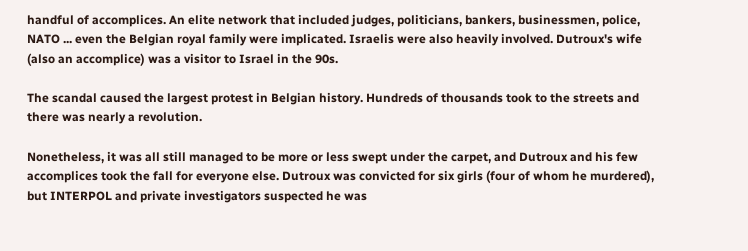handful of accomplices. An elite network that included judges, politicians, bankers, businessmen, police, NATO ... even the Belgian royal family were implicated. Israelis were also heavily involved. Dutroux's wife (also an accomplice) was a visitor to Israel in the 90s.

The scandal caused the largest protest in Belgian history. Hundreds of thousands took to the streets and there was nearly a revolution.

Nonetheless, it was all still managed to be more or less swept under the carpet, and Dutroux and his few accomplices took the fall for everyone else. Dutroux was convicted for six girls (four of whom he murdered), but INTERPOL and private investigators suspected he was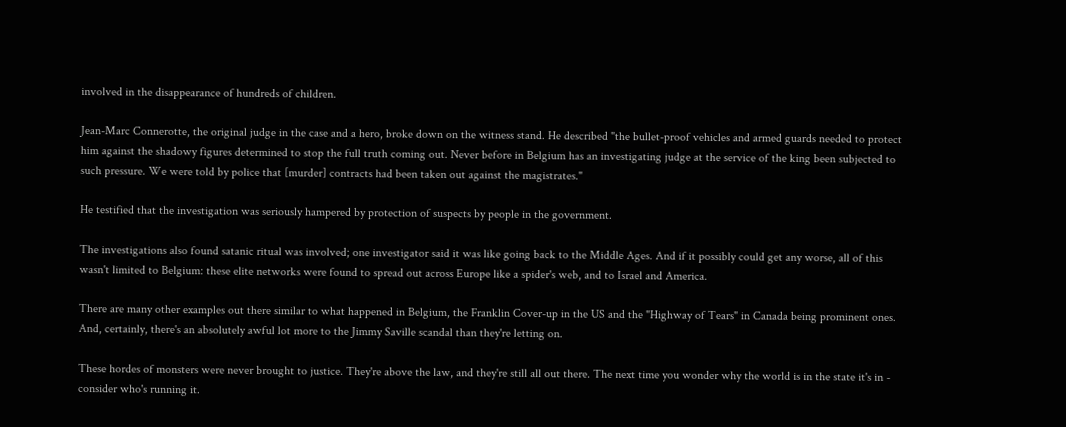involved in the disappearance of hundreds of children.

Jean-Marc Connerotte, the original judge in the case and a hero, broke down on the witness stand. He described "the bullet-proof vehicles and armed guards needed to protect him against the shadowy figures determined to stop the full truth coming out. Never before in Belgium has an investigating judge at the service of the king been subjected to such pressure. We were told by police that [murder] contracts had been taken out against the magistrates."

He testified that the investigation was seriously hampered by protection of suspects by people in the government.

The investigations also found satanic ritual was involved; one investigator said it was like going back to the Middle Ages. And if it possibly could get any worse, all of this wasn't limited to Belgium: these elite networks were found to spread out across Europe like a spider's web, and to Israel and America.

There are many other examples out there similar to what happened in Belgium, the Franklin Cover-up in the US and the "Highway of Tears" in Canada being prominent ones. And, certainly, there's an absolutely awful lot more to the Jimmy Saville scandal than they're letting on.

These hordes of monsters were never brought to justice. They're above the law, and they're still all out there. The next time you wonder why the world is in the state it's in - consider who's running it.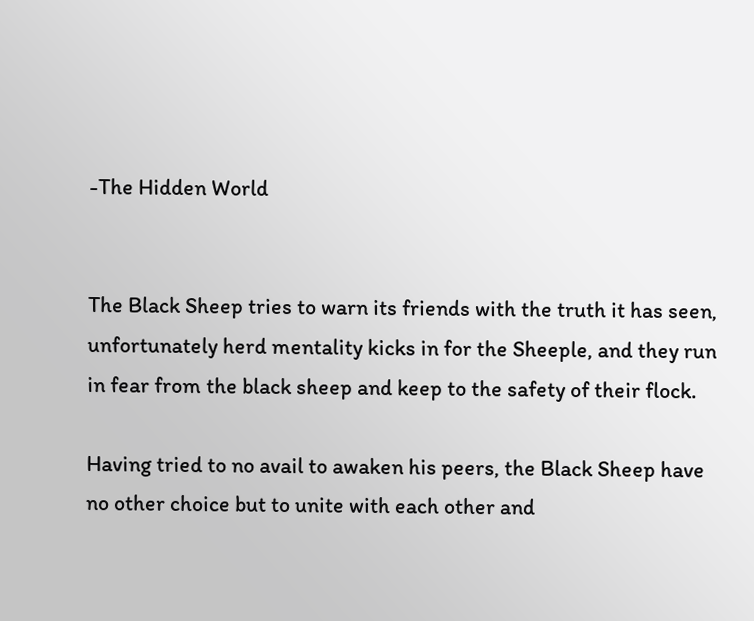-The Hidden World


The Black Sheep tries to warn its friends with the truth it has seen, unfortunately herd mentality kicks in for the Sheeple, and they run in fear from the black sheep and keep to the safety of their flock.

Having tried to no avail to awaken his peers, the Black Sheep have no other choice but to unite with each other and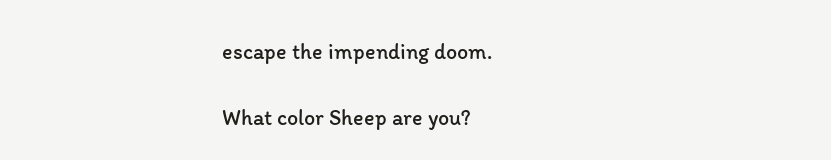escape the impending doom.

What color Sheep are you?